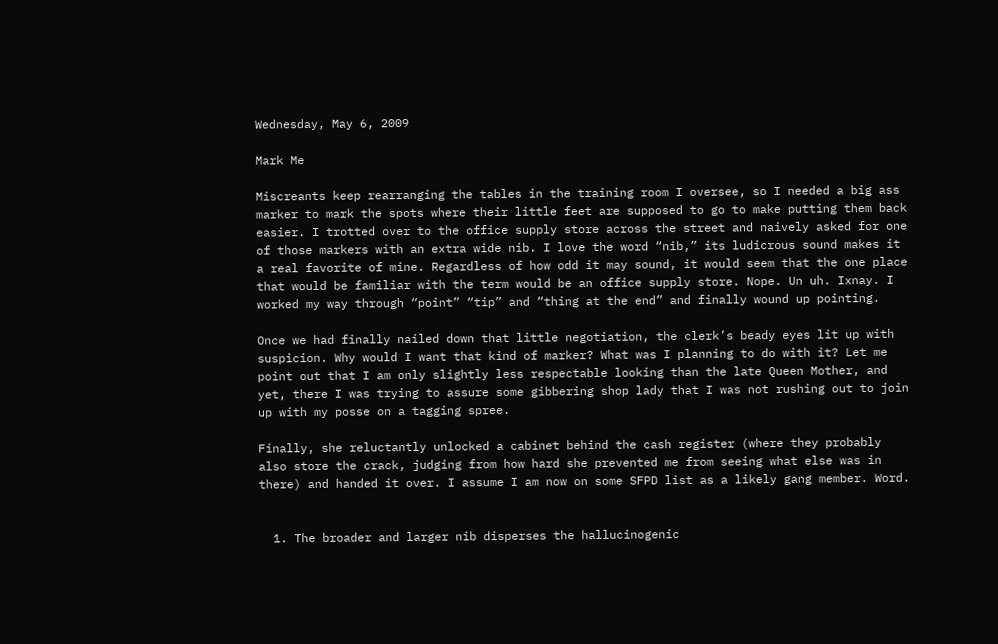Wednesday, May 6, 2009

Mark Me

Miscreants keep rearranging the tables in the training room I oversee, so I needed a big ass marker to mark the spots where their little feet are supposed to go to make putting them back easier. I trotted over to the office supply store across the street and naively asked for one of those markers with an extra wide nib. I love the word “nib,” its ludicrous sound makes it a real favorite of mine. Regardless of how odd it may sound, it would seem that the one place that would be familiar with the term would be an office supply store. Nope. Un uh. Ixnay. I worked my way through “point” “tip” and “thing at the end” and finally wound up pointing.

Once we had finally nailed down that little negotiation, the clerk’s beady eyes lit up with suspicion. Why would I want that kind of marker? What was I planning to do with it? Let me point out that I am only slightly less respectable looking than the late Queen Mother, and yet, there I was trying to assure some gibbering shop lady that I was not rushing out to join up with my posse on a tagging spree.

Finally, she reluctantly unlocked a cabinet behind the cash register (where they probably also store the crack, judging from how hard she prevented me from seeing what else was in there) and handed it over. I assume I am now on some SFPD list as a likely gang member. Word.


  1. The broader and larger nib disperses the hallucinogenic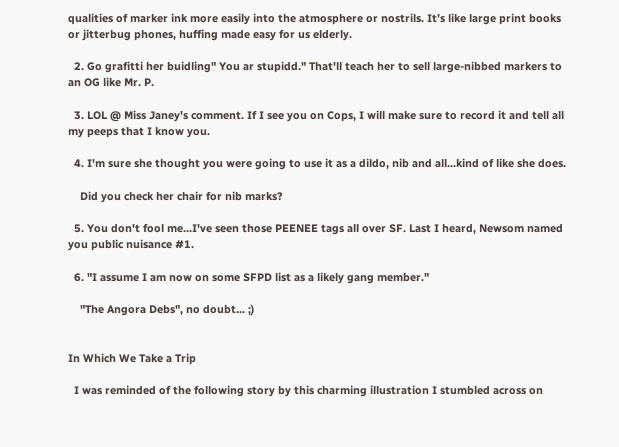qualities of marker ink more easily into the atmosphere or nostrils. It’s like large print books or jitterbug phones, huffing made easy for us elderly.

  2. Go grafitti her buidling" You ar stupidd." That'll teach her to sell large-nibbed markers to an OG like Mr. P.

  3. LOL @ Miss Janey's comment. If I see you on Cops, I will make sure to record it and tell all my peeps that I know you.

  4. I'm sure she thought you were going to use it as a dildo, nib and all...kind of like she does.

    Did you check her chair for nib marks?

  5. You don't fool me...I've seen those PEENEE tags all over SF. Last I heard, Newsom named you public nuisance #1.

  6. "I assume I am now on some SFPD list as a likely gang member."

    "The Angora Debs", no doubt... ;)


In Which We Take a Trip

  I was reminded of the following story by this charming illustration I stumbled across on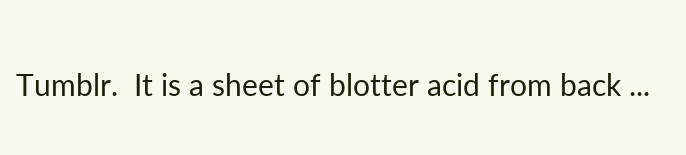Tumblr.  It is a sheet of blotter acid from back ...